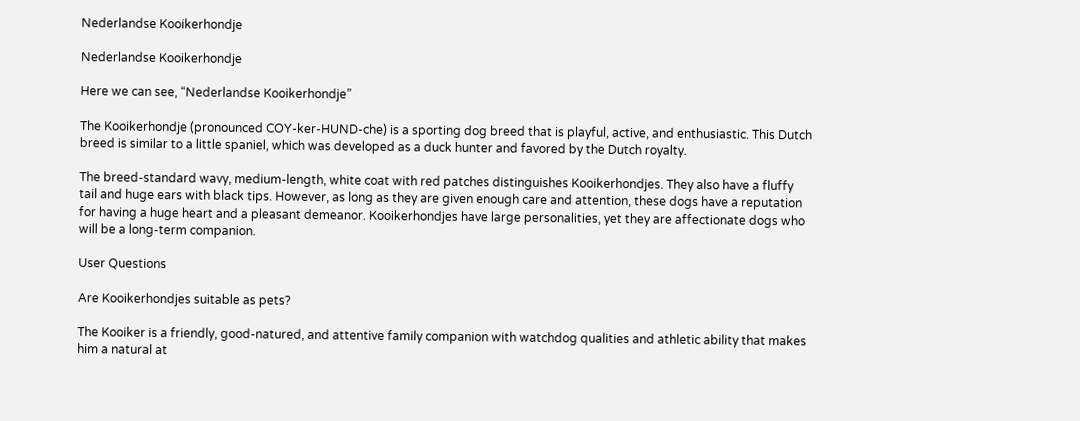Nederlandse Kooikerhondje

Nederlandse Kooikerhondje

Here we can see, “Nederlandse Kooikerhondje”

The Kooikerhondje (pronounced COY-ker-HUND-che) is a sporting dog breed that is playful, active, and enthusiastic. This Dutch breed is similar to a little spaniel, which was developed as a duck hunter and favored by the Dutch royalty.

The breed-standard wavy, medium-length, white coat with red patches distinguishes Kooikerhondjes. They also have a fluffy tail and huge ears with black tips. However, as long as they are given enough care and attention, these dogs have a reputation for having a huge heart and a pleasant demeanor. Kooikerhondjes have large personalities, yet they are affectionate dogs who will be a long-term companion.

User Questions

Are Kooikerhondjes suitable as pets?

The Kooiker is a friendly, good-natured, and attentive family companion with watchdog qualities and athletic ability that makes him a natural at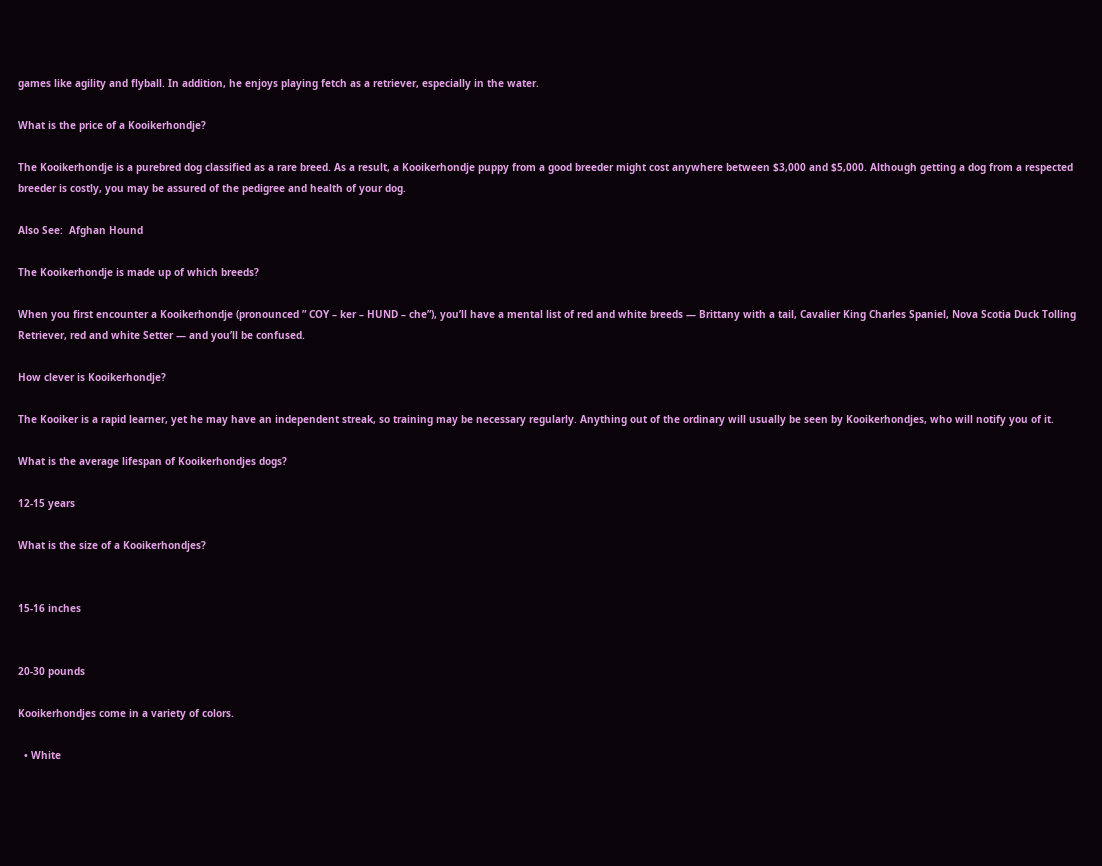games like agility and flyball. In addition, he enjoys playing fetch as a retriever, especially in the water.

What is the price of a Kooikerhondje?

The Kooikerhondje is a purebred dog classified as a rare breed. As a result, a Kooikerhondje puppy from a good breeder might cost anywhere between $3,000 and $5,000. Although getting a dog from a respected breeder is costly, you may be assured of the pedigree and health of your dog.

Also See:  Afghan Hound

The Kooikerhondje is made up of which breeds?

When you first encounter a Kooikerhondje (pronounced ” COY – ker – HUND – che”), you’ll have a mental list of red and white breeds — Brittany with a tail, Cavalier King Charles Spaniel, Nova Scotia Duck Tolling Retriever, red and white Setter — and you’ll be confused.

How clever is Kooikerhondje?

The Kooiker is a rapid learner, yet he may have an independent streak, so training may be necessary regularly. Anything out of the ordinary will usually be seen by Kooikerhondjes, who will notify you of it.

What is the average lifespan of Kooikerhondjes dogs?

12-15 years

What is the size of a Kooikerhondjes?


15-16 inches


20-30 pounds

Kooikerhondjes come in a variety of colors.

  • White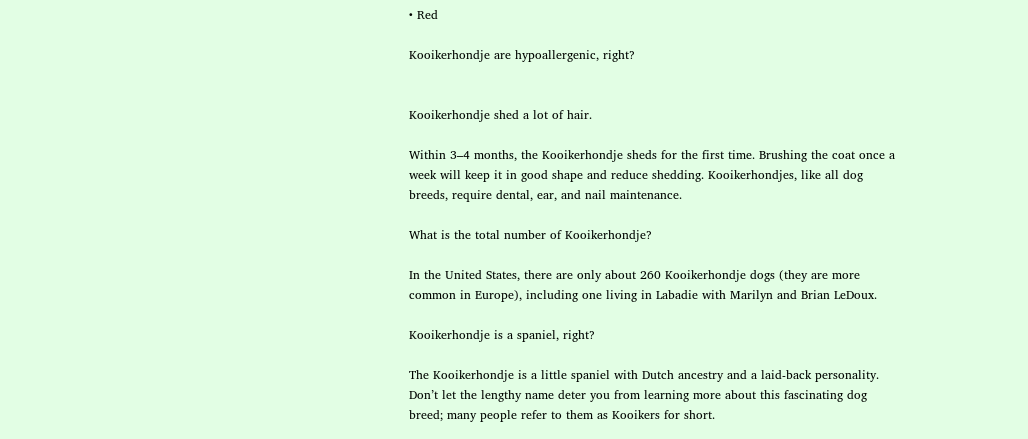• Red

Kooikerhondje are hypoallergenic, right?


Kooikerhondje shed a lot of hair.

Within 3–4 months, the Kooikerhondje sheds for the first time. Brushing the coat once a week will keep it in good shape and reduce shedding. Kooikerhondjes, like all dog breeds, require dental, ear, and nail maintenance.

What is the total number of Kooikerhondje?

In the United States, there are only about 260 Kooikerhondje dogs (they are more common in Europe), including one living in Labadie with Marilyn and Brian LeDoux.

Kooikerhondje is a spaniel, right?

The Kooikerhondje is a little spaniel with Dutch ancestry and a laid-back personality. Don’t let the lengthy name deter you from learning more about this fascinating dog breed; many people refer to them as Kooikers for short.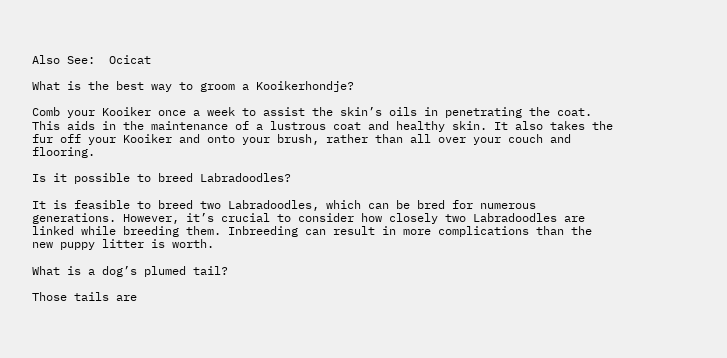Also See:  Ocicat

What is the best way to groom a Kooikerhondje?

Comb your Kooiker once a week to assist the skin’s oils in penetrating the coat. This aids in the maintenance of a lustrous coat and healthy skin. It also takes the fur off your Kooiker and onto your brush, rather than all over your couch and flooring.

Is it possible to breed Labradoodles?

It is feasible to breed two Labradoodles, which can be bred for numerous generations. However, it’s crucial to consider how closely two Labradoodles are linked while breeding them. Inbreeding can result in more complications than the new puppy litter is worth.

What is a dog’s plumed tail?

Those tails are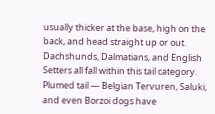usually thicker at the base, high on the back, and head straight up or out. Dachshunds, Dalmatians, and English Setters all fall within this tail category. Plumed tail — Belgian Tervuren, Saluki, and even Borzoi dogs have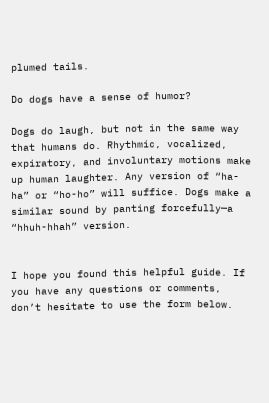plumed tails.

Do dogs have a sense of humor?

Dogs do laugh, but not in the same way that humans do. Rhythmic, vocalized, expiratory, and involuntary motions make up human laughter. Any version of “ha-ha” or “ho-ho” will suffice. Dogs make a similar sound by panting forcefully—a “hhuh-hhah” version.


I hope you found this helpful guide. If you have any questions or comments, don’t hesitate to use the form below.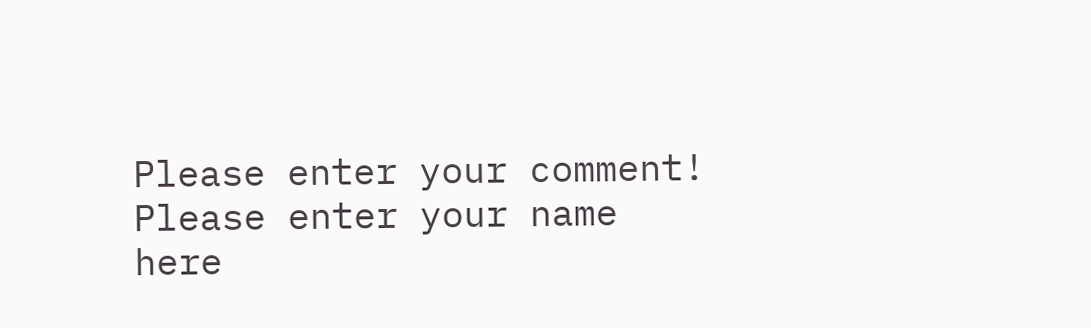Please enter your comment!
Please enter your name here